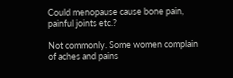Could menopause cause bone pain, painful joints etc.?

Not commonly. Some women complain of aches and pains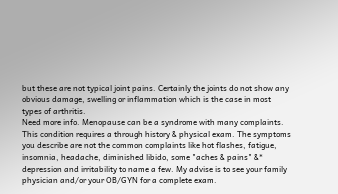but these are not typical joint pains. Certainly the joints do not show any obvious damage, swelling or inflammation which is the case in most types of arthritis.
Need more info. Menopause can be a syndrome with many complaints. This condition requires a through history & physical exam. The symptoms you describe are not the common complaints like hot flashes, fatigue, insomnia, headache, diminished libido, some "aches & pains" &* depression and irritability to name a few. My advise is to see your family physician and/or your OB/GYN for a complete exam.